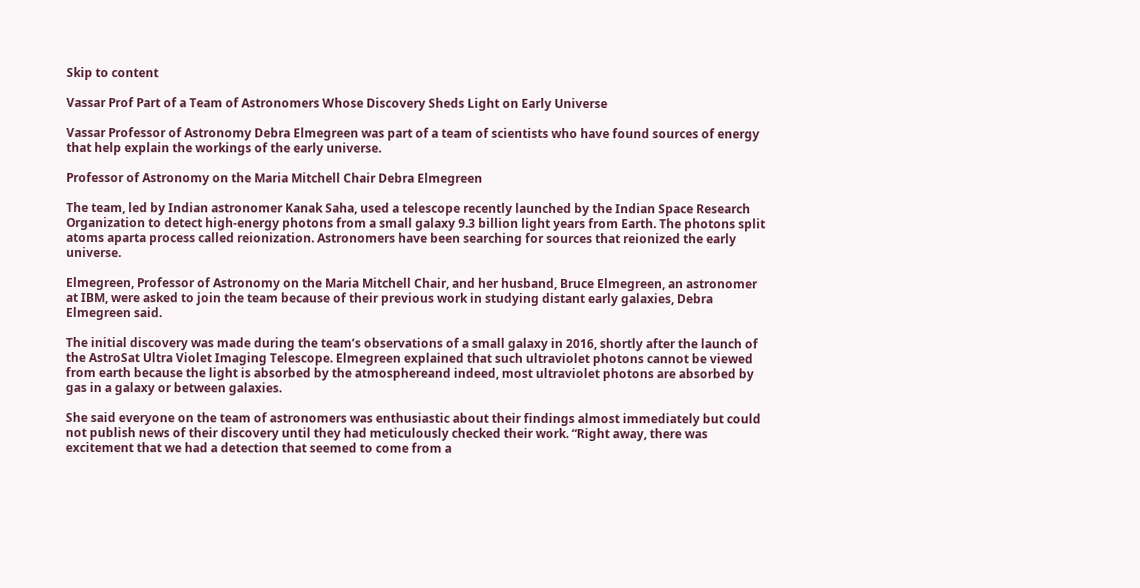Skip to content

Vassar Prof Part of a Team of Astronomers Whose Discovery Sheds Light on Early Universe

Vassar Professor of Astronomy Debra Elmegreen was part of a team of scientists who have found sources of energy that help explain the workings of the early universe.

Professor of Astronomy on the Maria Mitchell Chair Debra Elmegreen

The team, led by Indian astronomer Kanak Saha, used a telescope recently launched by the Indian Space Research Organization to detect high-energy photons from a small galaxy 9.3 billion light years from Earth. The photons split atoms aparta process called reionization. Astronomers have been searching for sources that reionized the early universe.

Elmegreen, Professor of Astronomy on the Maria Mitchell Chair, and her husband, Bruce Elmegreen, an astronomer at IBM, were asked to join the team because of their previous work in studying distant early galaxies, Debra Elmegreen said.

The initial discovery was made during the team’s observations of a small galaxy in 2016, shortly after the launch of the AstroSat Ultra Violet Imaging Telescope. Elmegreen explained that such ultraviolet photons cannot be viewed from earth because the light is absorbed by the atmosphereand indeed, most ultraviolet photons are absorbed by gas in a galaxy or between galaxies.

She said everyone on the team of astronomers was enthusiastic about their findings almost immediately but could not publish news of their discovery until they had meticulously checked their work. “Right away, there was excitement that we had a detection that seemed to come from a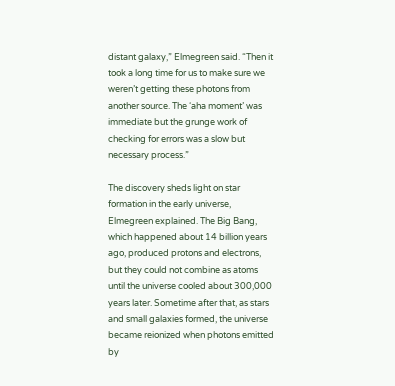distant galaxy,” Elmegreen said. “Then it took a long time for us to make sure we weren’t getting these photons from another source. The ‘aha moment’ was immediate but the grunge work of checking for errors was a slow but necessary process.”

The discovery sheds light on star formation in the early universe, Elmegreen explained. The Big Bang, which happened about 14 billion years ago, produced protons and electrons, but they could not combine as atoms until the universe cooled about 300,000 years later. Sometime after that, as stars and small galaxies formed, the universe became reionized when photons emitted by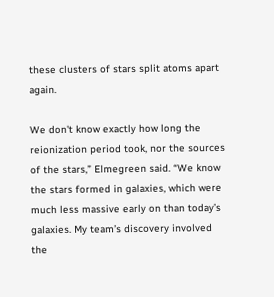these clusters of stars split atoms apart again.

We don't know exactly how long the reionization period took, nor the sources of the stars,” Elmegreen said. “We know the stars formed in galaxies, which were much less massive early on than today’s galaxies. My team’s discovery involved the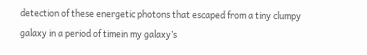detection of these energetic photons that escaped from a tiny clumpy galaxy in a period of timein my galaxy’s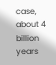case, about 4 billion years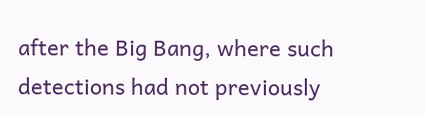after the Big Bang, where such detections had not previously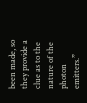been made, so they provide a clue as to the nature of the photon emitters.”